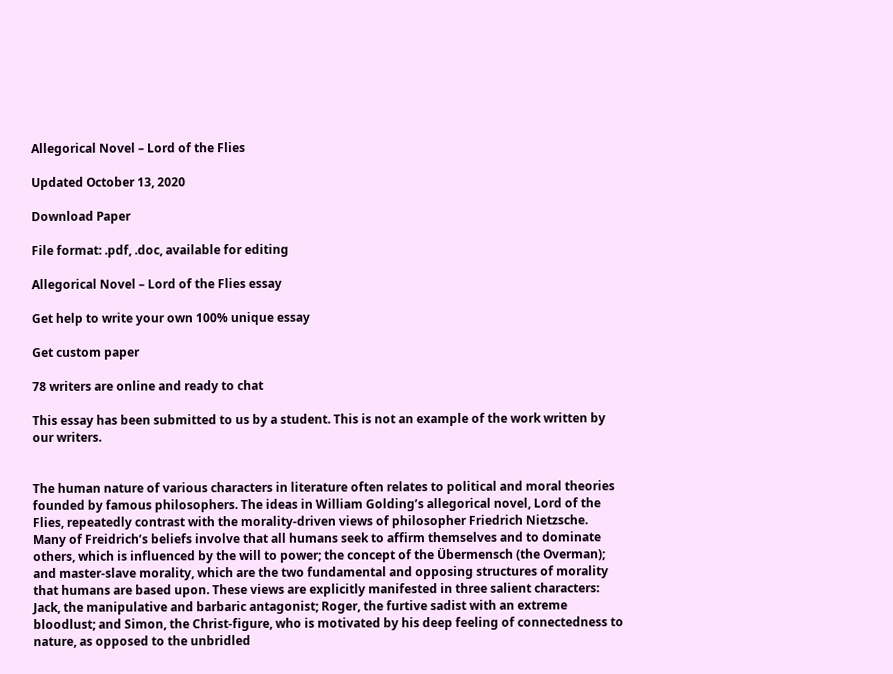Allegorical Novel – Lord of the Flies

Updated October 13, 2020

Download Paper

File format: .pdf, .doc, available for editing

Allegorical Novel – Lord of the Flies essay

Get help to write your own 100% unique essay

Get custom paper

78 writers are online and ready to chat

This essay has been submitted to us by a student. This is not an example of the work written by our writers.


The human nature of various characters in literature often relates to political and moral theories founded by famous philosophers. The ideas in William Golding’s allegorical novel, Lord of the Flies, repeatedly contrast with the morality-driven views of philosopher Friedrich Nietzsche. Many of Freidrich’s beliefs involve that all humans seek to affirm themselves and to dominate others, which is influenced by the will to power; the concept of the Übermensch (the Overman); and master-slave morality, which are the two fundamental and opposing structures of morality that humans are based upon. These views are explicitly manifested in three salient characters: Jack, the manipulative and barbaric antagonist; Roger, the furtive sadist with an extreme bloodlust; and Simon, the Christ-figure, who is motivated by his deep feeling of connectedness to nature, as opposed to the unbridled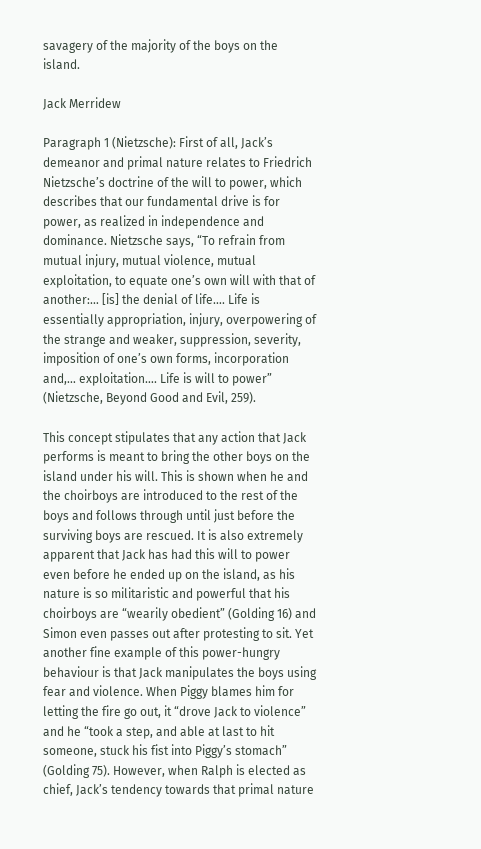savagery of the majority of the boys on the island.

Jack Merridew

Paragraph 1 (Nietzsche): First of all, Jack’s demeanor and primal nature relates to Friedrich Nietzsche’s doctrine of the will to power, which describes that our fundamental drive is for power, as realized in independence and dominance. Nietzsche says, “To refrain from mutual injury, mutual violence, mutual exploitation, to equate one’s own will with that of another:… [is] the denial of life…. Life is essentially appropriation, injury, overpowering of the strange and weaker, suppression, severity, imposition of one’s own forms, incorporation and,… exploitation…. Life is will to power” (Nietzsche, Beyond Good and Evil, 259).

This concept stipulates that any action that Jack performs is meant to bring the other boys on the island under his will. This is shown when he and the choirboys are introduced to the rest of the boys and follows through until just before the surviving boys are rescued. It is also extremely apparent that Jack has had this will to power even before he ended up on the island, as his nature is so militaristic and powerful that his choirboys are “wearily obedient” (Golding 16) and Simon even passes out after protesting to sit. Yet another fine example of this power-hungry behaviour is that Jack manipulates the boys using fear and violence. When Piggy blames him for letting the fire go out, it “drove Jack to violence” and he “took a step, and able at last to hit someone, stuck his fist into Piggy’s stomach” (Golding 75). However, when Ralph is elected as chief, Jack’s tendency towards that primal nature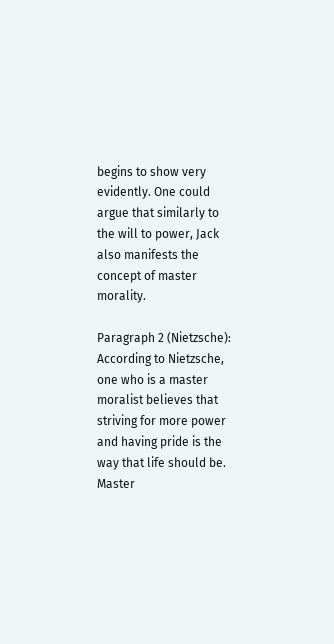begins to show very evidently. One could argue that similarly to the will to power, Jack also manifests the concept of master morality.

Paragraph 2 (Nietzsche): According to Nietzsche, one who is a master moralist believes that striving for more power and having pride is the way that life should be. Master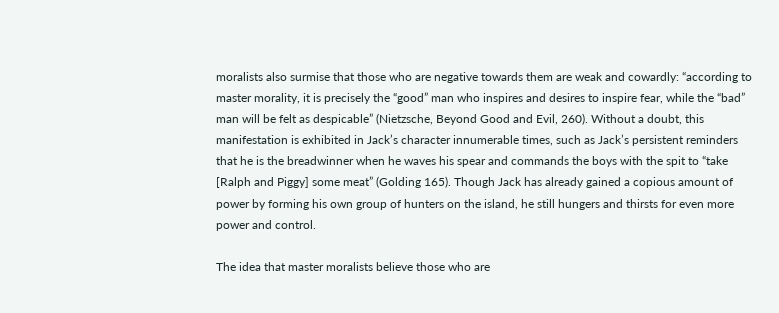moralists also surmise that those who are negative towards them are weak and cowardly: “according to master morality, it is precisely the “good” man who inspires and desires to inspire fear, while the “bad” man will be felt as despicable” (Nietzsche, Beyond Good and Evil, 260). Without a doubt, this manifestation is exhibited in Jack’s character innumerable times, such as Jack’s persistent reminders that he is the breadwinner when he waves his spear and commands the boys with the spit to “take [Ralph and Piggy] some meat” (Golding 165). Though Jack has already gained a copious amount of power by forming his own group of hunters on the island, he still hungers and thirsts for even more power and control.

The idea that master moralists believe those who are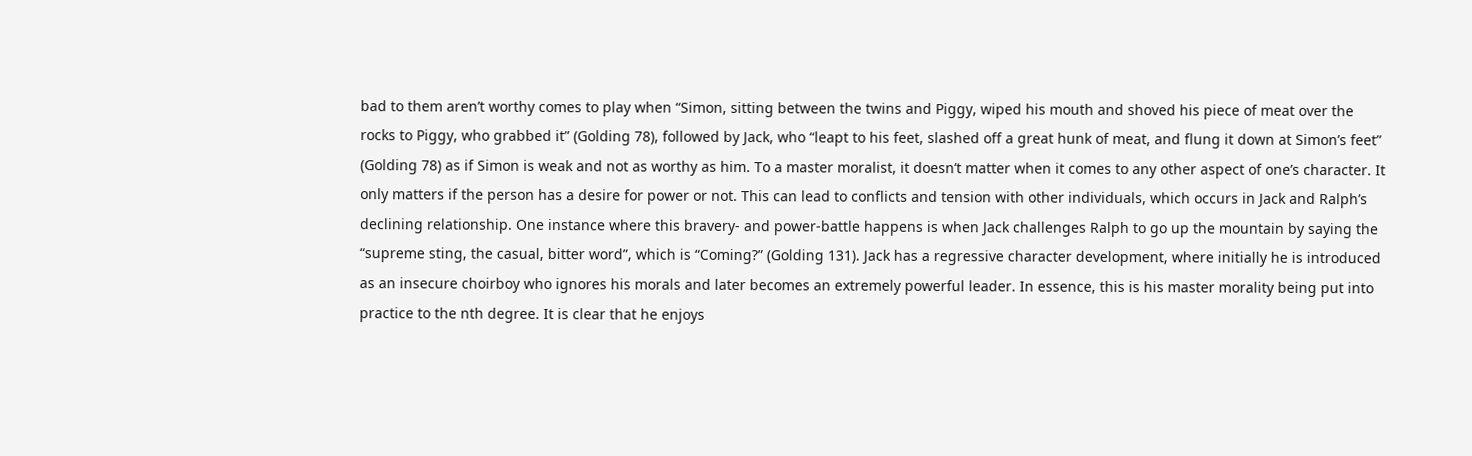bad to them aren’t worthy comes to play when “Simon, sitting between the twins and Piggy, wiped his mouth and shoved his piece of meat over the rocks to Piggy, who grabbed it” (Golding 78), followed by Jack, who “leapt to his feet, slashed off a great hunk of meat, and flung it down at Simon’s feet” (Golding 78) as if Simon is weak and not as worthy as him. To a master moralist, it doesn’t matter when it comes to any other aspect of one’s character. It only matters if the person has a desire for power or not. This can lead to conflicts and tension with other individuals, which occurs in Jack and Ralph’s declining relationship. One instance where this bravery- and power-battle happens is when Jack challenges Ralph to go up the mountain by saying the “supreme sting, the casual, bitter word”, which is “Coming?” (Golding 131). Jack has a regressive character development, where initially he is introduced as an insecure choirboy who ignores his morals and later becomes an extremely powerful leader. In essence, this is his master morality being put into practice to the nth degree. It is clear that he enjoys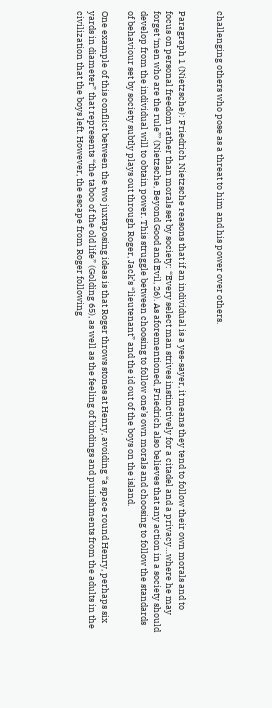challenging others who pose as a threat to him and his power over others.


Paragraph 1 (Nietzsche): Friedrich Nietzsche reasons that if an individual is a yes-sayer, it means they tend to follow their own morals and to focus on personal freedom rather than morals set by society: “Every select man strives instinctively for a citadel and a privacy…where he may forget ‘men who are the rule”’ (Nietzsche, Beyond Good and Evil, 26). As aforementioned, Friedrich also believes that any action in a society should develop from the individual will to obtain power. This struggle between choosing to follow one’s own morals and choosing to follow the standards of behaviour set by society subtly plays out through Roger, Jack’s “lieutenant” and the id out of the boys on the island.

One example of this conflict between the two juxtaposing ideas is that Roger throws stones at Henry, avoiding “a space round Henry, perhaps six yards in diameter” that represents “the taboo of the old life” (Golding 65), as well as the feeling of bindings and punishments from the adults in the civilization that the boys left. However, the escape from Roger following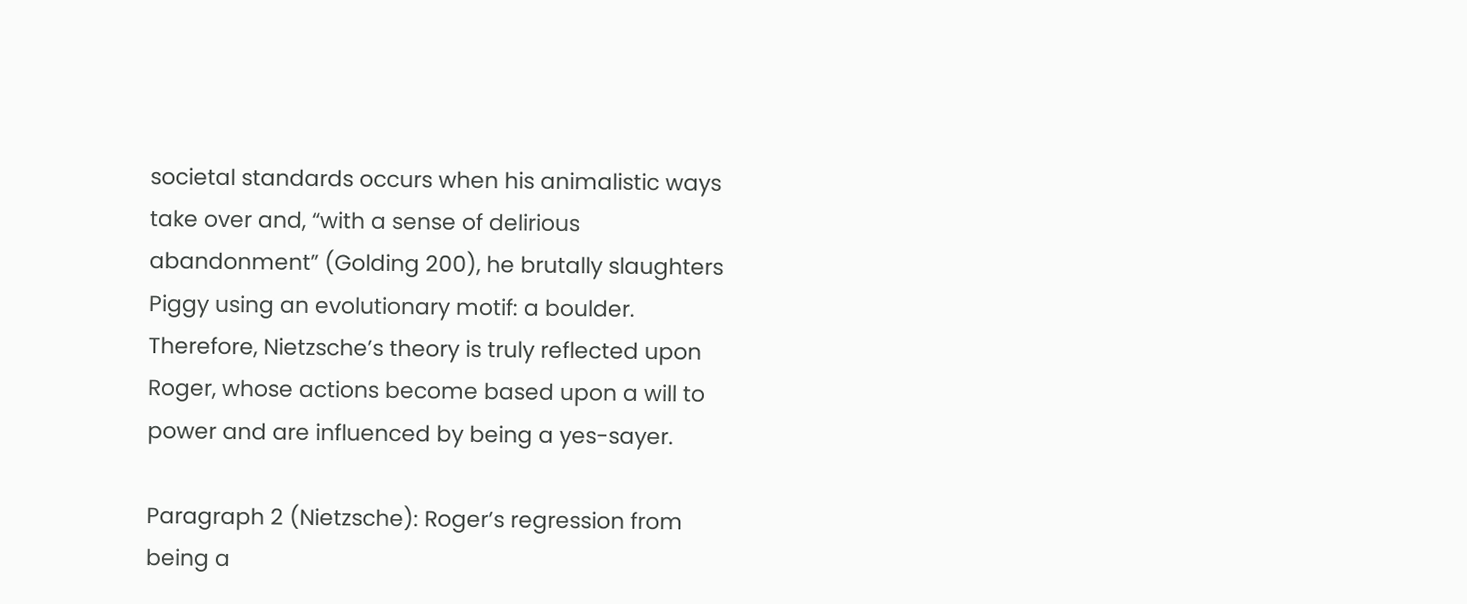societal standards occurs when his animalistic ways take over and, “with a sense of delirious abandonment” (Golding 200), he brutally slaughters Piggy using an evolutionary motif: a boulder. Therefore, Nietzsche’s theory is truly reflected upon Roger, whose actions become based upon a will to power and are influenced by being a yes-sayer.

Paragraph 2 (Nietzsche): Roger’s regression from being a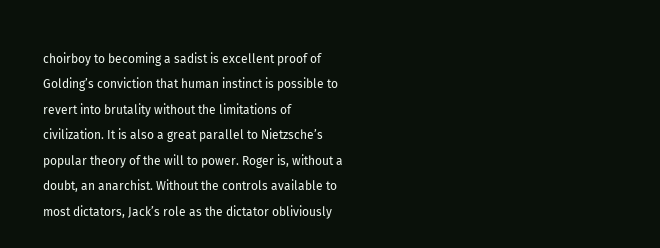choirboy to becoming a sadist is excellent proof of Golding’s conviction that human instinct is possible to revert into brutality without the limitations of civilization. It is also a great parallel to Nietzsche’s popular theory of the will to power. Roger is, without a doubt, an anarchist. Without the controls available to most dictators, Jack’s role as the dictator obliviously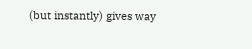(but instantly) gives way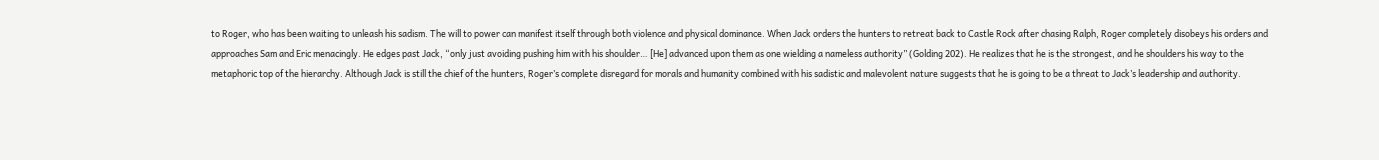to Roger, who has been waiting to unleash his sadism. The will to power can manifest itself through both violence and physical dominance. When Jack orders the hunters to retreat back to Castle Rock after chasing Ralph, Roger completely disobeys his orders and approaches Sam and Eric menacingly. He edges past Jack, “only just avoiding pushing him with his shoulder… [He] advanced upon them as one wielding a nameless authority” (Golding 202). He realizes that he is the strongest, and he shoulders his way to the metaphoric top of the hierarchy. Although Jack is still the chief of the hunters, Roger’s complete disregard for morals and humanity combined with his sadistic and malevolent nature suggests that he is going to be a threat to Jack’s leadership and authority.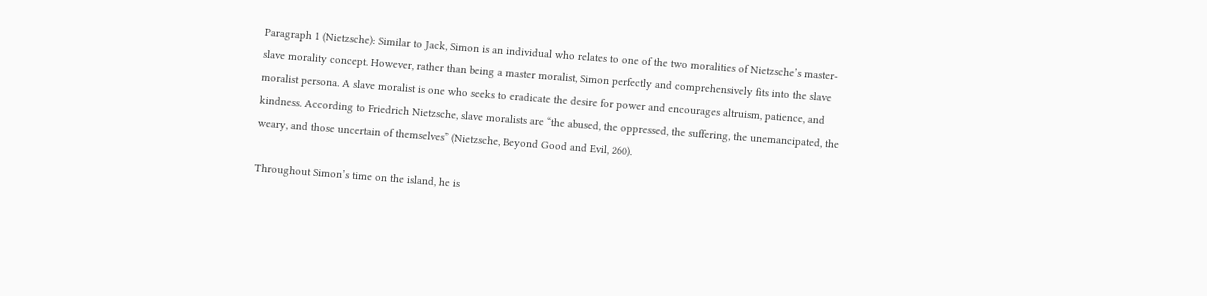Paragraph 1 (Nietzsche): Similar to Jack, Simon is an individual who relates to one of the two moralities of Nietzsche’s master-slave morality concept. However, rather than being a master moralist, Simon perfectly and comprehensively fits into the slave moralist persona. A slave moralist is one who seeks to eradicate the desire for power and encourages altruism, patience, and kindness. According to Friedrich Nietzsche, slave moralists are “the abused, the oppressed, the suffering, the unemancipated, the weary, and those uncertain of themselves” (Nietzsche, Beyond Good and Evil, 260).

Throughout Simon’s time on the island, he is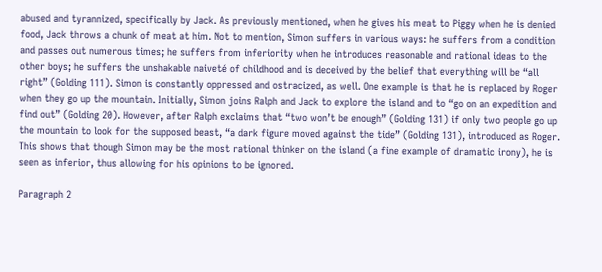abused and tyrannized, specifically by Jack. As previously mentioned, when he gives his meat to Piggy when he is denied food, Jack throws a chunk of meat at him. Not to mention, Simon suffers in various ways: he suffers from a condition and passes out numerous times; he suffers from inferiority when he introduces reasonable and rational ideas to the other boys; he suffers the unshakable naiveté of childhood and is deceived by the belief that everything will be “all right” (Golding 111). Simon is constantly oppressed and ostracized, as well. One example is that he is replaced by Roger when they go up the mountain. Initially, Simon joins Ralph and Jack to explore the island and to “go on an expedition and find out” (Golding 20). However, after Ralph exclaims that “two won’t be enough” (Golding 131) if only two people go up the mountain to look for the supposed beast, “a dark figure moved against the tide” (Golding 131), introduced as Roger. This shows that though Simon may be the most rational thinker on the island (a fine example of dramatic irony), he is seen as inferior, thus allowing for his opinions to be ignored.

Paragraph 2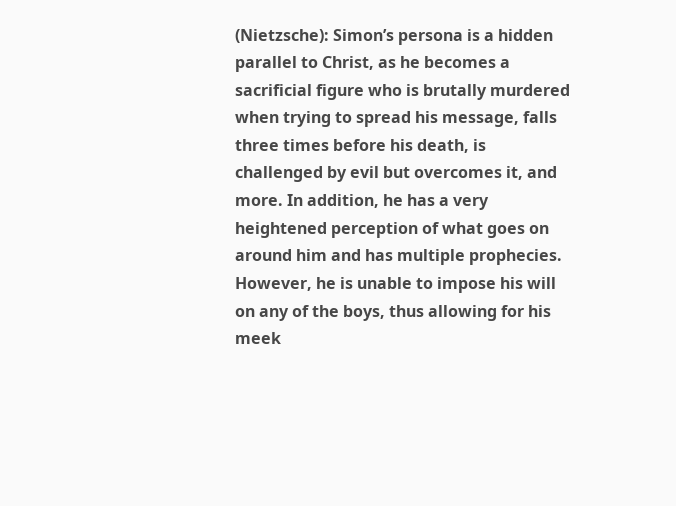(Nietzsche): Simon’s persona is a hidden parallel to Christ, as he becomes a sacrificial figure who is brutally murdered when trying to spread his message, falls three times before his death, is challenged by evil but overcomes it, and more. In addition, he has a very heightened perception of what goes on around him and has multiple prophecies. However, he is unable to impose his will on any of the boys, thus allowing for his meek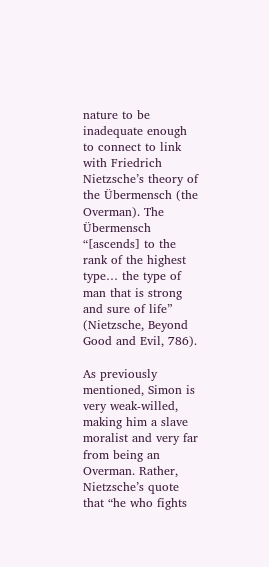nature to be inadequate enough to connect to link with Friedrich Nietzsche’s theory of the Übermensch (the Overman). The Übermensch “[ascends] to the rank of the highest type… the type of man that is strong and sure of life” (Nietzsche, Beyond Good and Evil, 786).

As previously mentioned, Simon is very weak-willed, making him a slave moralist and very far from being an Overman. Rather, Nietzsche’s quote that “he who fights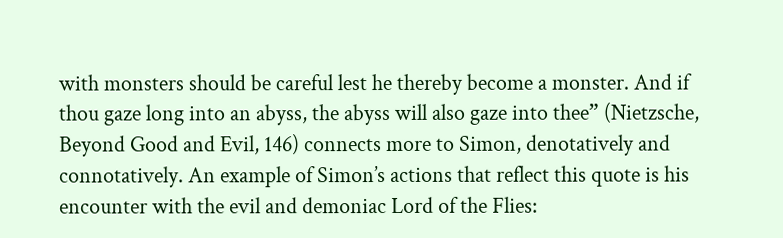with monsters should be careful lest he thereby become a monster. And if thou gaze long into an abyss, the abyss will also gaze into thee” (Nietzsche, Beyond Good and Evil, 146) connects more to Simon, denotatively and connotatively. An example of Simon’s actions that reflect this quote is his encounter with the evil and demoniac Lord of the Flies: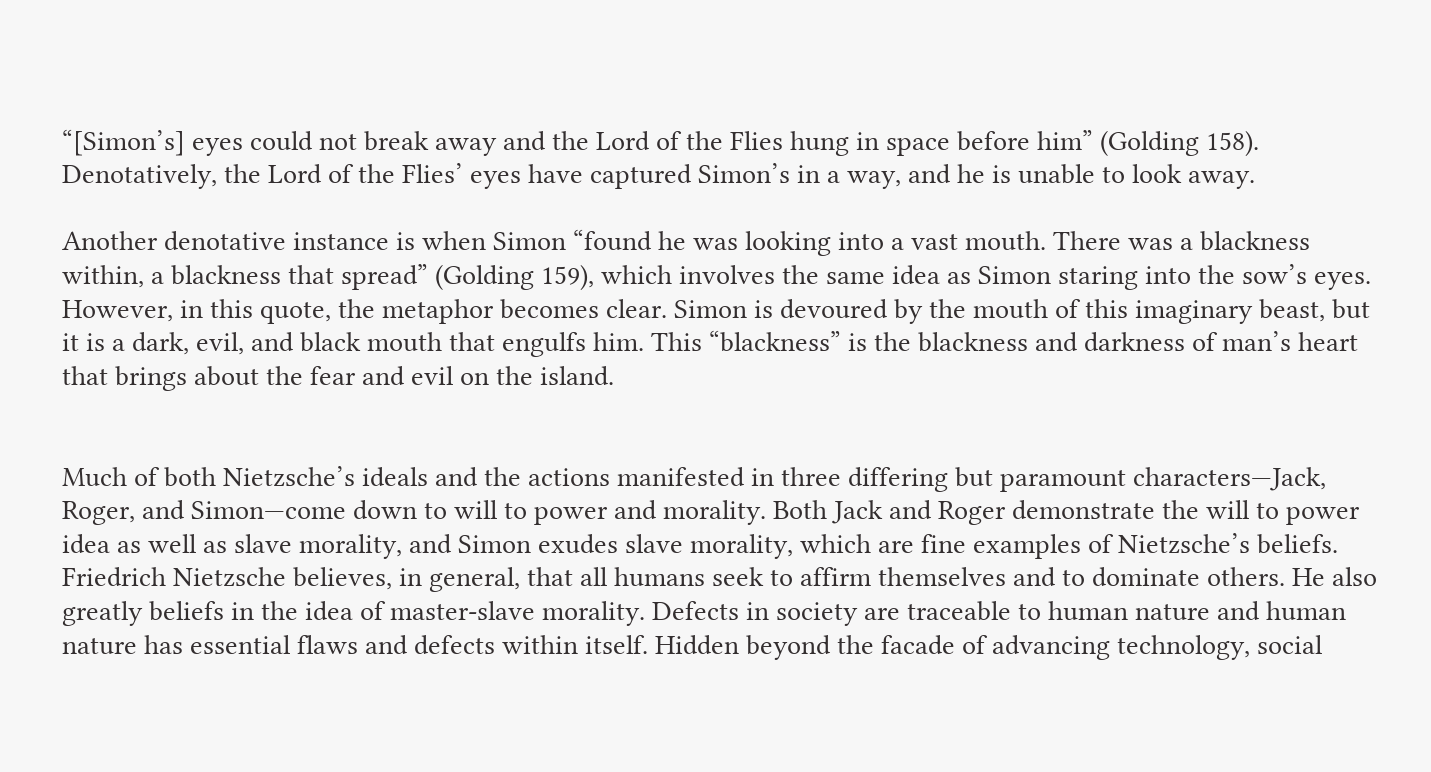“[Simon’s] eyes could not break away and the Lord of the Flies hung in space before him” (Golding 158). Denotatively, the Lord of the Flies’ eyes have captured Simon’s in a way, and he is unable to look away.

Another denotative instance is when Simon “found he was looking into a vast mouth. There was a blackness within, a blackness that spread” (Golding 159), which involves the same idea as Simon staring into the sow’s eyes. However, in this quote, the metaphor becomes clear. Simon is devoured by the mouth of this imaginary beast, but it is a dark, evil, and black mouth that engulfs him. This “blackness” is the blackness and darkness of man’s heart that brings about the fear and evil on the island.


Much of both Nietzsche’s ideals and the actions manifested in three differing but paramount characters—Jack, Roger, and Simon—come down to will to power and morality. Both Jack and Roger demonstrate the will to power idea as well as slave morality, and Simon exudes slave morality, which are fine examples of Nietzsche’s beliefs. Friedrich Nietzsche believes, in general, that all humans seek to affirm themselves and to dominate others. He also greatly beliefs in the idea of master-slave morality. Defects in society are traceable to human nature and human nature has essential flaws and defects within itself. Hidden beyond the facade of advancing technology, social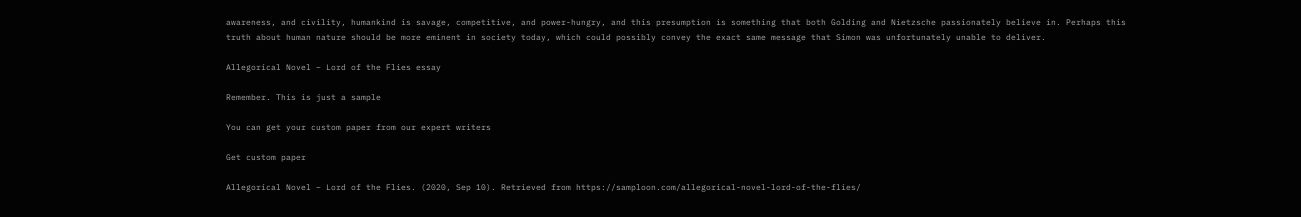awareness, and civility, humankind is savage, competitive, and power-hungry, and this presumption is something that both Golding and Nietzsche passionately believe in. Perhaps this truth about human nature should be more eminent in society today, which could possibly convey the exact same message that Simon was unfortunately unable to deliver.

Allegorical Novel – Lord of the Flies essay

Remember. This is just a sample

You can get your custom paper from our expert writers

Get custom paper

Allegorical Novel – Lord of the Flies. (2020, Sep 10). Retrieved from https://samploon.com/allegorical-novel-lord-of-the-flies/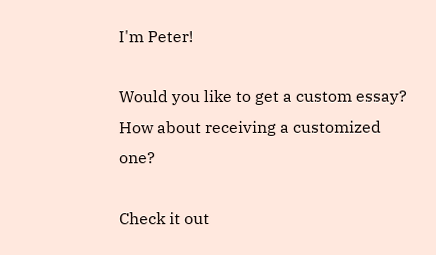I'm Peter!

Would you like to get a custom essay? How about receiving a customized one?

Check it out